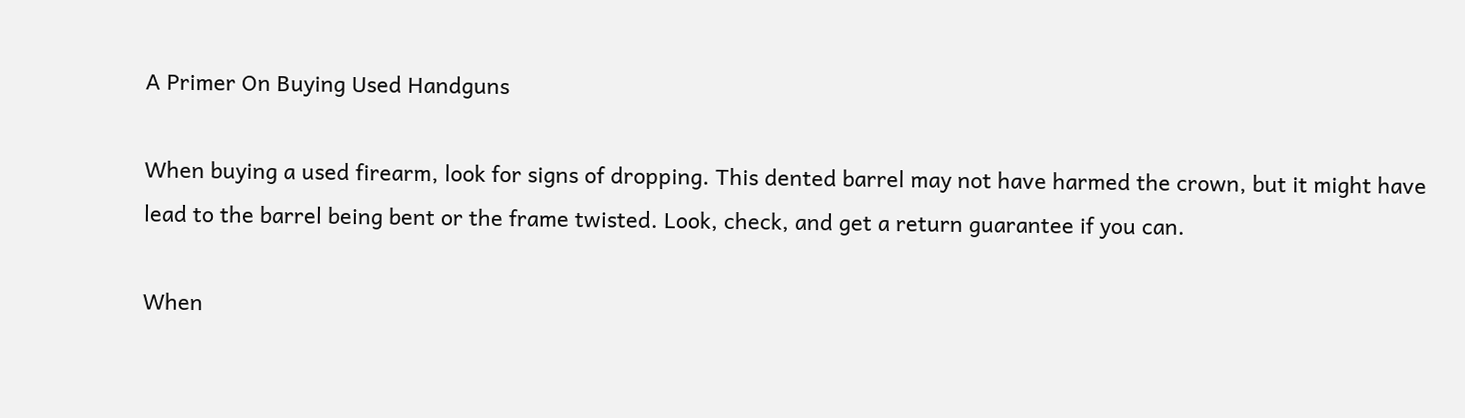A Primer On Buying Used Handguns

When buying a used firearm, look for signs of dropping. This dented barrel may not have harmed the crown, but it might have lead to the barrel being bent or the frame twisted. Look, check, and get a return guarantee if you can.

When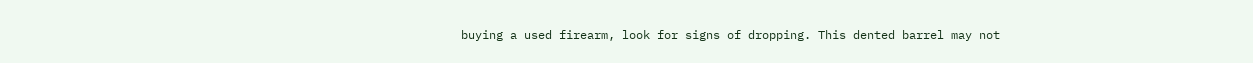buying a used firearm, look for signs of dropping. This dented barrel may not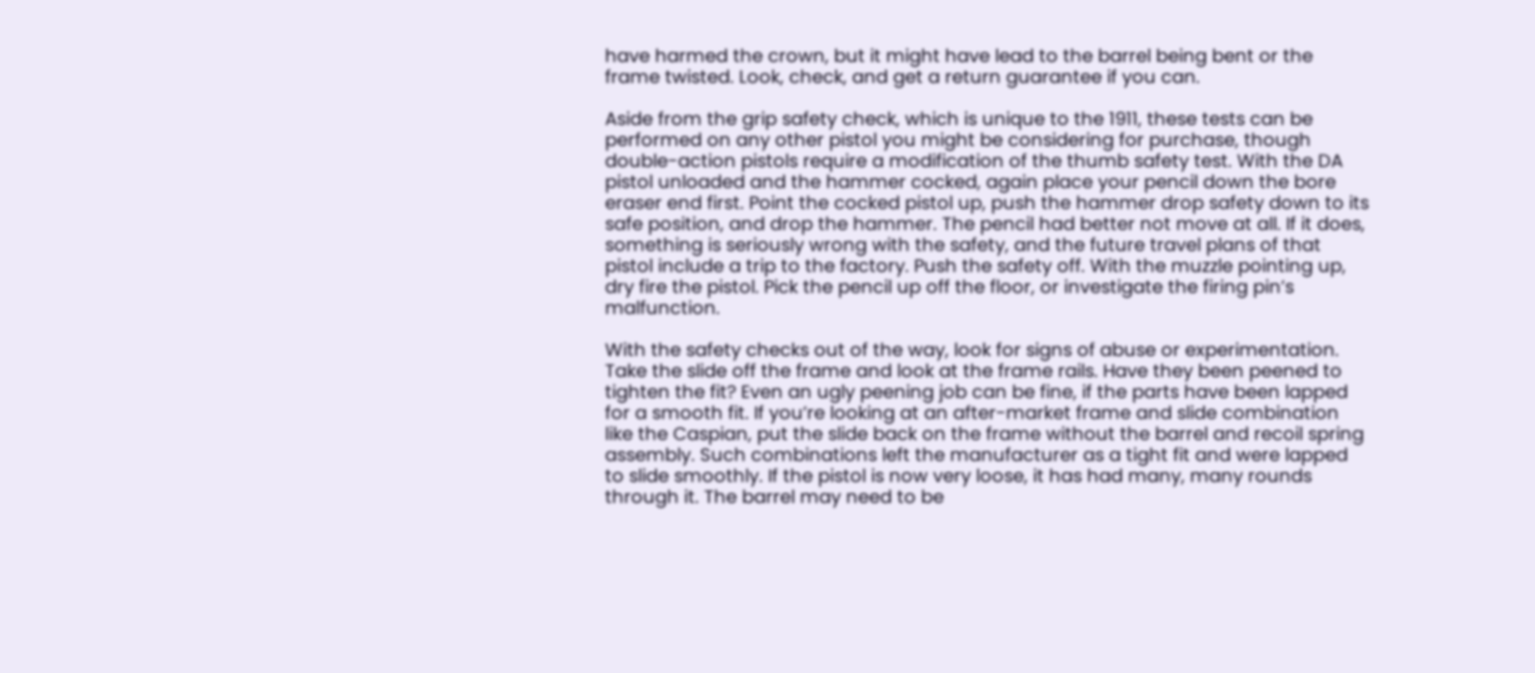have harmed the crown, but it might have lead to the barrel being bent or the frame twisted. Look, check, and get a return guarantee if you can.

Aside from the grip safety check, which is unique to the 1911, these tests can be performed on any other pistol you might be considering for purchase, though double-action pistols require a modification of the thumb safety test. With the DA pistol unloaded and the hammer cocked, again place your pencil down the bore eraser end first. Point the cocked pistol up, push the hammer drop safety down to its safe position, and drop the hammer. The pencil had better not move at all. If it does, something is seriously wrong with the safety, and the future travel plans of that pistol include a trip to the factory. Push the safety off. With the muzzle pointing up, dry fire the pistol. Pick the pencil up off the floor, or investigate the firing pin’s malfunction.

With the safety checks out of the way, look for signs of abuse or experimentation. Take the slide off the frame and look at the frame rails. Have they been peened to tighten the fit? Even an ugly peening job can be fine, if the parts have been lapped for a smooth fit. If you’re looking at an after-market frame and slide combination like the Caspian, put the slide back on the frame without the barrel and recoil spring assembly. Such combinations left the manufacturer as a tight fit and were lapped to slide smoothly. If the pistol is now very loose, it has had many, many rounds through it. The barrel may need to be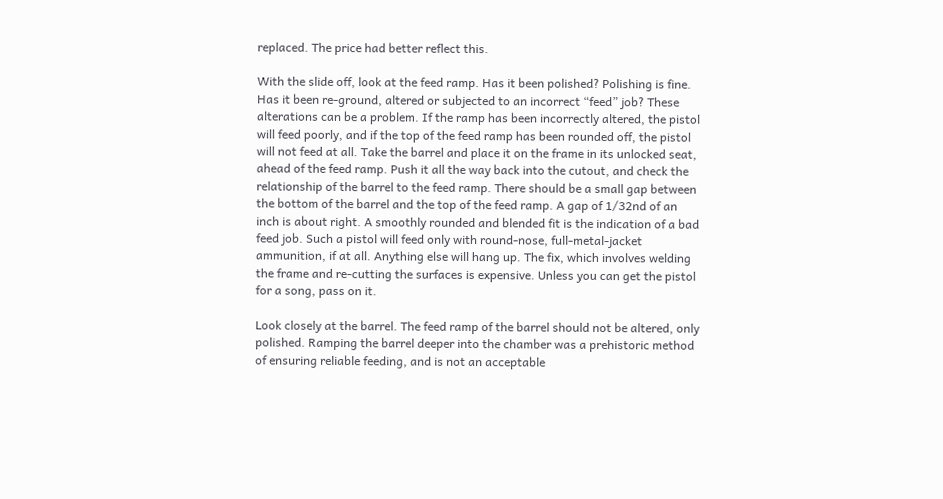replaced. The price had better reflect this.

With the slide off, look at the feed ramp. Has it been polished? Polishing is fine. Has it been re-ground, altered or subjected to an incorrect “feed” job? These alterations can be a problem. If the ramp has been incorrectly altered, the pistol will feed poorly, and if the top of the feed ramp has been rounded off, the pistol will not feed at all. Take the barrel and place it on the frame in its unlocked seat, ahead of the feed ramp. Push it all the way back into the cutout, and check the relationship of the barrel to the feed ramp. There should be a small gap between the bottom of the barrel and the top of the feed ramp. A gap of 1/32nd of an inch is about right. A smoothly rounded and blended fit is the indication of a bad feed job. Such a pistol will feed only with round-nose, full-metal-jacket ammunition, if at all. Anything else will hang up. The fix, which involves welding the frame and re-cutting the surfaces is expensive. Unless you can get the pistol for a song, pass on it.

Look closely at the barrel. The feed ramp of the barrel should not be altered, only polished. Ramping the barrel deeper into the chamber was a prehistoric method of ensuring reliable feeding, and is not an acceptable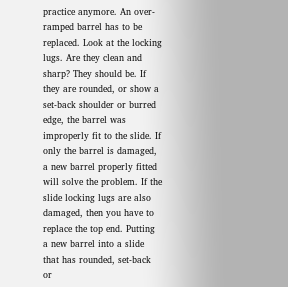practice anymore. An over-ramped barrel has to be replaced. Look at the locking lugs. Are they clean and sharp? They should be. If they are rounded, or show a set-back shoulder or burred edge, the barrel was improperly fit to the slide. If only the barrel is damaged, a new barrel properly fitted will solve the problem. If the slide locking lugs are also damaged, then you have to replace the top end. Putting a new barrel into a slide that has rounded, set-back or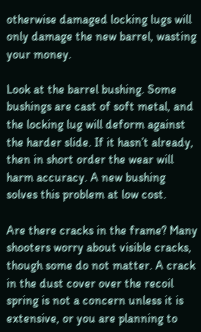otherwise damaged locking lugs will only damage the new barrel, wasting your money.

Look at the barrel bushing. Some bushings are cast of soft metal, and the locking lug will deform against the harder slide. If it hasn’t already, then in short order the wear will harm accuracy. A new bushing solves this problem at low cost.

Are there cracks in the frame? Many shooters worry about visible cracks, though some do not matter. A crack in the dust cover over the recoil spring is not a concern unless it is extensive, or you are planning to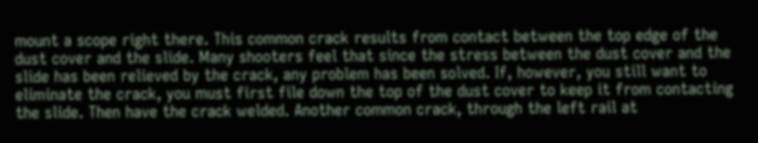mount a scope right there. This common crack results from contact between the top edge of the dust cover and the slide. Many shooters feel that since the stress between the dust cover and the slide has been relieved by the crack, any problem has been solved. If, however, you still want to eliminate the crack, you must first file down the top of the dust cover to keep it from contacting the slide. Then have the crack welded. Another common crack, through the left rail at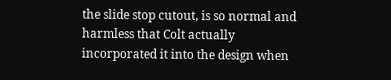the slide stop cutout, is so normal and harmless that Colt actually incorporated it into the design when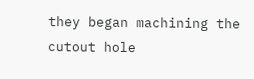they began machining the cutout hole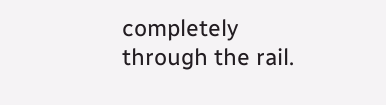completely through the rail.